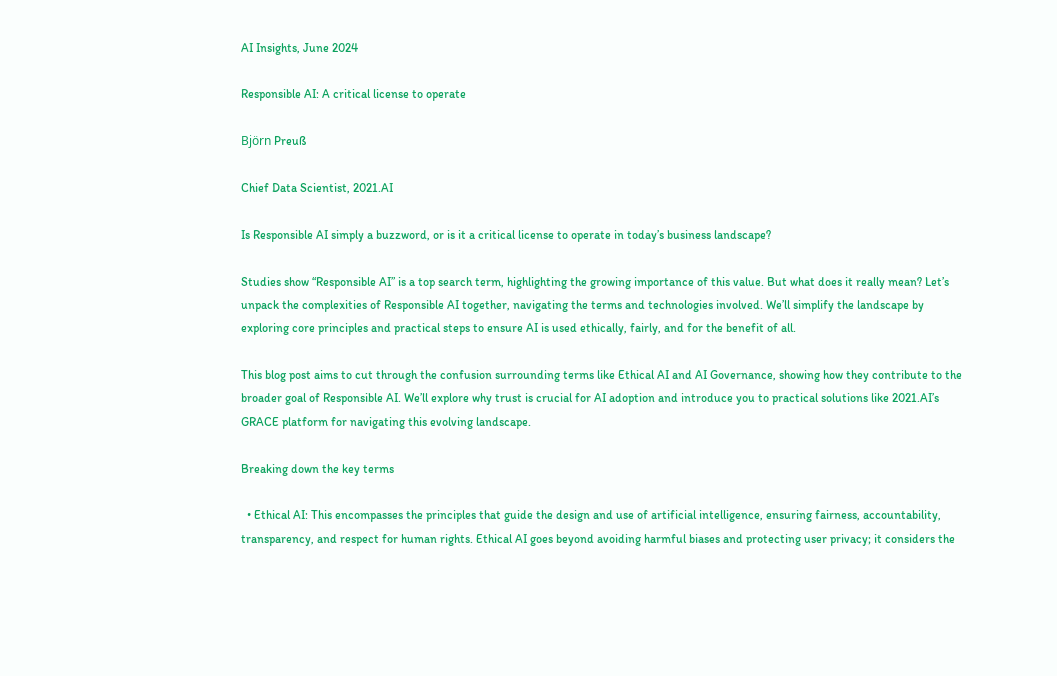AI Insights, June 2024

Responsible AI: A critical license to operate

Björn Preuß

Chief Data Scientist, 2021.AI

Is Responsible AI simply a buzzword, or is it a critical license to operate in today’s business landscape?

Studies show “Responsible AI” is a top search term, highlighting the growing importance of this value. But what does it really mean? Let’s unpack the complexities of Responsible AI together, navigating the terms and technologies involved. We’ll simplify the landscape by exploring core principles and practical steps to ensure AI is used ethically, fairly, and for the benefit of all.

This blog post aims to cut through the confusion surrounding terms like Ethical AI and AI Governance, showing how they contribute to the broader goal of Responsible AI. We’ll explore why trust is crucial for AI adoption and introduce you to practical solutions like 2021.AI’s GRACE platform for navigating this evolving landscape.

Breaking down the key terms

  • Ethical AI: This encompasses the principles that guide the design and use of artificial intelligence, ensuring fairness, accountability, transparency, and respect for human rights. Ethical AI goes beyond avoiding harmful biases and protecting user privacy; it considers the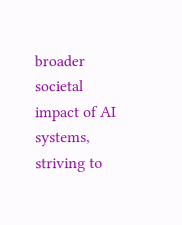broader societal impact of AI systems, striving to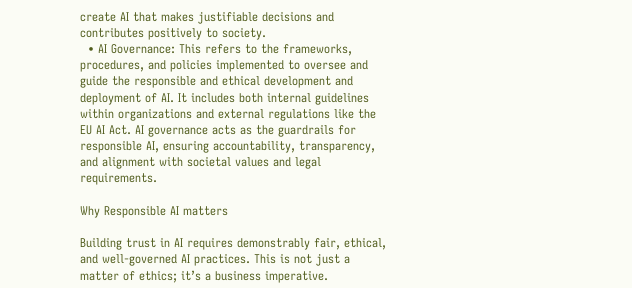create AI that makes justifiable decisions and contributes positively to society.
  • AI Governance: This refers to the frameworks, procedures, and policies implemented to oversee and guide the responsible and ethical development and deployment of AI. It includes both internal guidelines within organizations and external regulations like the EU AI Act. AI governance acts as the guardrails for responsible AI, ensuring accountability, transparency, and alignment with societal values and legal requirements.

Why Responsible AI matters

Building trust in AI requires demonstrably fair, ethical, and well-governed AI practices. This is not just a matter of ethics; it’s a business imperative.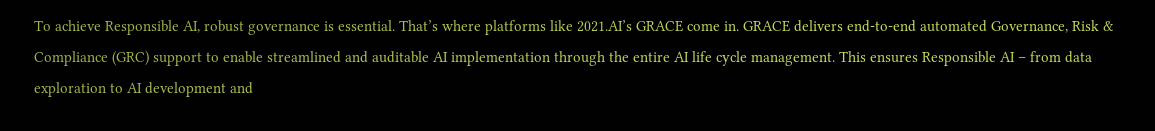To achieve Responsible AI, robust governance is essential. That’s where platforms like 2021.AI’s GRACE come in. GRACE delivers end-to-end automated Governance, Risk & Compliance (GRC) support to enable streamlined and auditable AI implementation through the entire AI life cycle management. This ensures Responsible AI – from data exploration to AI development and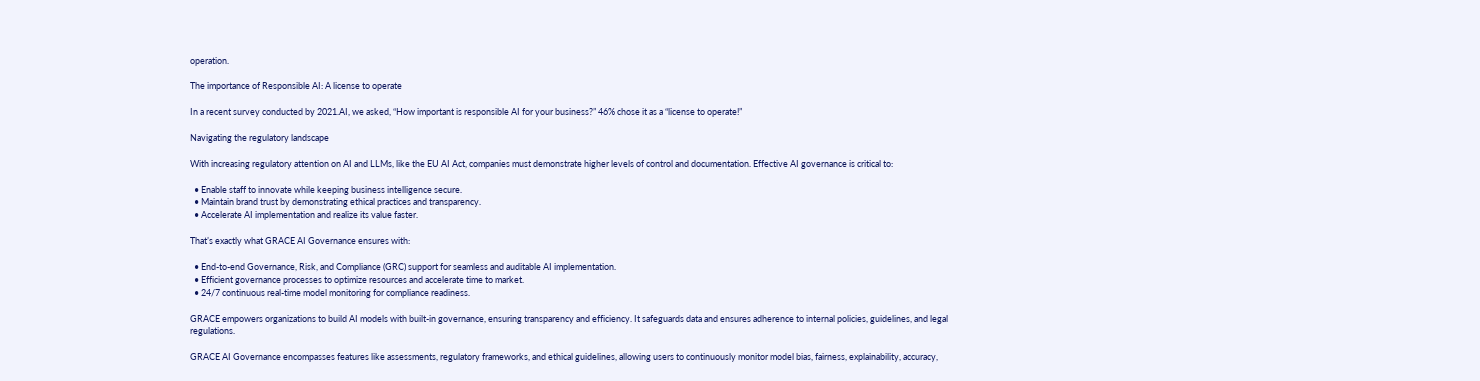operation.

The importance of Responsible AI: A license to operate

In a recent survey conducted by 2021.AI, we asked, “How important is responsible AI for your business?” 46% chose it as a “license to operate!”

Navigating the regulatory landscape

With increasing regulatory attention on AI and LLMs, like the EU AI Act, companies must demonstrate higher levels of control and documentation. Effective AI governance is critical to:

  • Enable staff to innovate while keeping business intelligence secure.
  • Maintain brand trust by demonstrating ethical practices and transparency.
  • Accelerate AI implementation and realize its value faster.

That’s exactly what GRACE AI Governance ensures with:

  • End-to-end Governance, Risk, and Compliance (GRC) support for seamless and auditable AI implementation.
  • Efficient governance processes to optimize resources and accelerate time to market.
  • 24/7 continuous real-time model monitoring for compliance readiness.

GRACE empowers organizations to build AI models with built-in governance, ensuring transparency and efficiency. It safeguards data and ensures adherence to internal policies, guidelines, and legal regulations.

GRACE AI Governance encompasses features like assessments, regulatory frameworks, and ethical guidelines, allowing users to continuously monitor model bias, fairness, explainability, accuracy,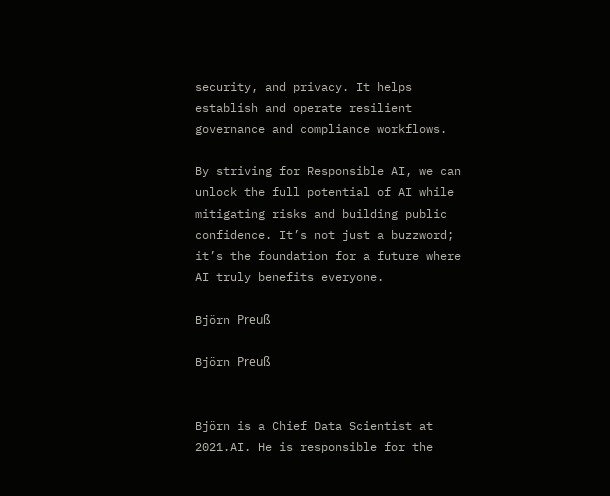security, and privacy. It helps establish and operate resilient governance and compliance workflows.

By striving for Responsible AI, we can unlock the full potential of AI while mitigating risks and building public confidence. It’s not just a buzzword; it’s the foundation for a future where AI truly benefits everyone.

Björn Preuß

Björn Preuß


Björn is a Chief Data Scientist at 2021.AI. He is responsible for the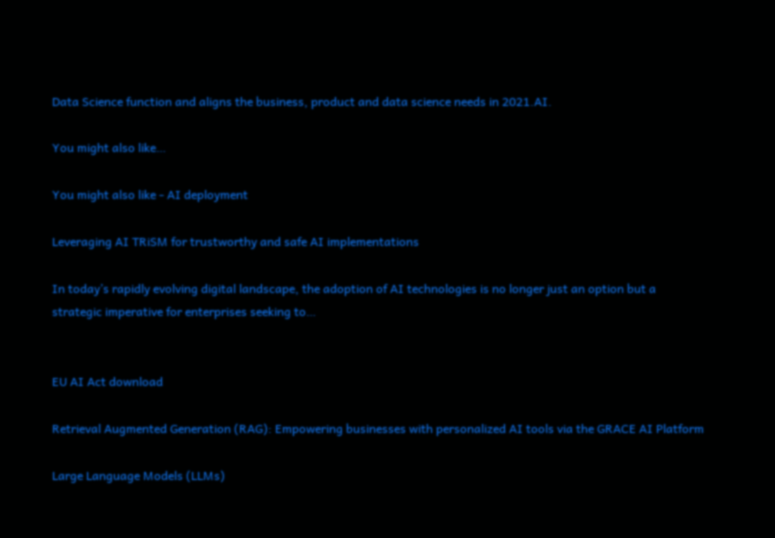Data Science function and aligns the business, product and data science needs in 2021.AI.

You might also like…

You might also like - AI deployment

Leveraging AI TRiSM for trustworthy and safe AI implementations

In today’s rapidly evolving digital landscape, the adoption of AI technologies is no longer just an option but a strategic imperative for enterprises seeking to…


EU AI Act download

Retrieval Augmented Generation (RAG): Empowering businesses with personalized AI tools via the GRACE AI Platform

Large Language Models (LLMs)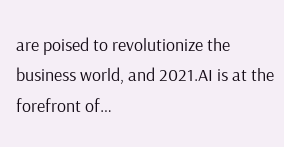are poised to revolutionize the business world, and 2021.AI is at the forefront of…